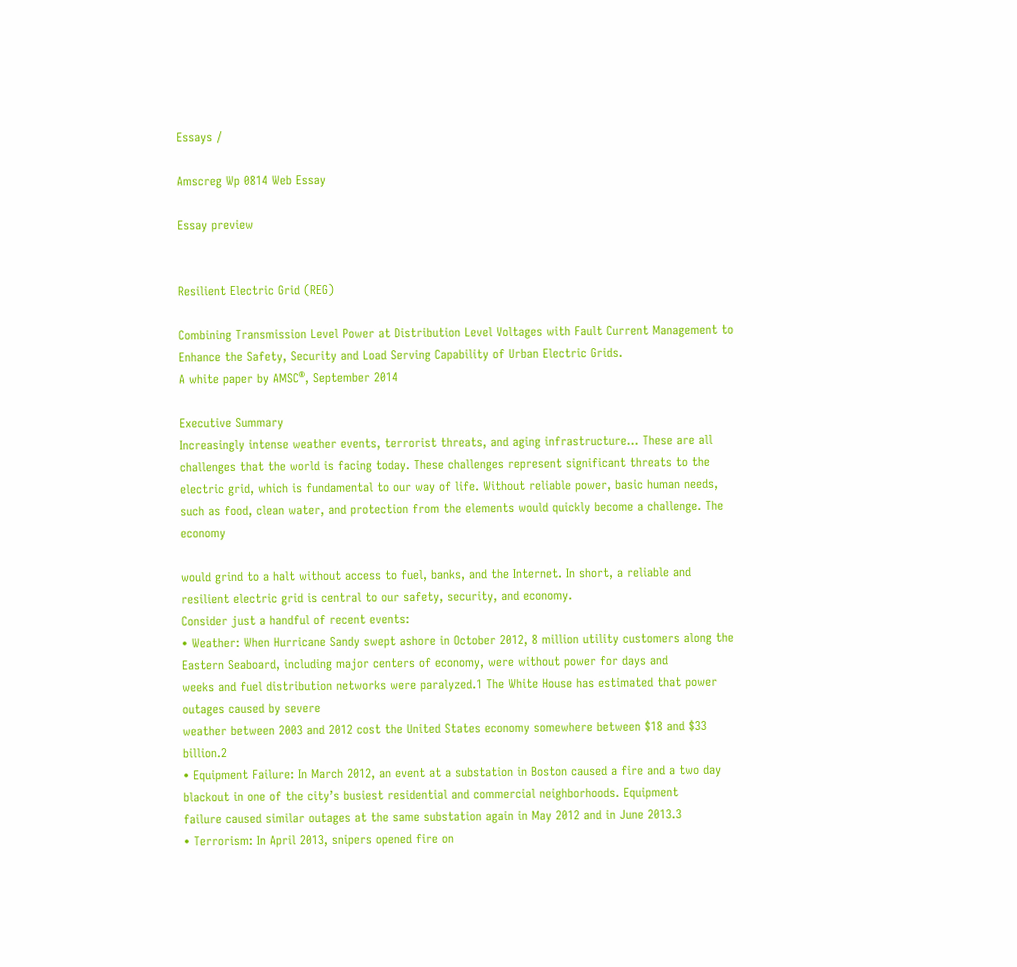Essays /

Amscreg Wp 0814 Web Essay

Essay preview


Resilient Electric Grid (REG)

Combining Transmission Level Power at Distribution Level Voltages with Fault Current Management to Enhance the Safety, Security and Load Serving Capability of Urban Electric Grids.
A white paper by AMSC®, September 2014

Executive Summary
Increasingly intense weather events, terrorist threats, and aging infrastructure… These are all challenges that the world is facing today. These challenges represent significant threats to the electric grid, which is fundamental to our way of life. Without reliable power, basic human needs, such as food, clean water, and protection from the elements would quickly become a challenge. The economy

would grind to a halt without access to fuel, banks, and the Internet. In short, a reliable and resilient electric grid is central to our safety, security, and economy.
Consider just a handful of recent events:
• Weather: When Hurricane Sandy swept ashore in October 2012, 8 million utility customers along the Eastern Seaboard, including major centers of economy, were without power for days and
weeks and fuel distribution networks were paralyzed.1 The White House has estimated that power outages caused by severe
weather between 2003 and 2012 cost the United States economy somewhere between $18 and $33 billion.2
• Equipment Failure: In March 2012, an event at a substation in Boston caused a fire and a two day blackout in one of the city’s busiest residential and commercial neighborhoods. Equipment
failure caused similar outages at the same substation again in May 2012 and in June 2013.3
• Terrorism: In April 2013, snipers opened fire on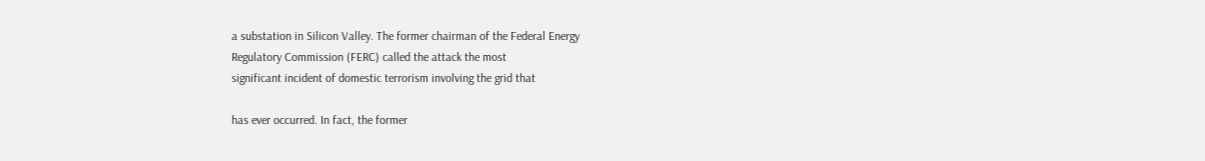a substation in Silicon Valley. The former chairman of the Federal Energy
Regulatory Commission (FERC) called the attack the most
significant incident of domestic terrorism involving the grid that

has ever occurred. In fact, the former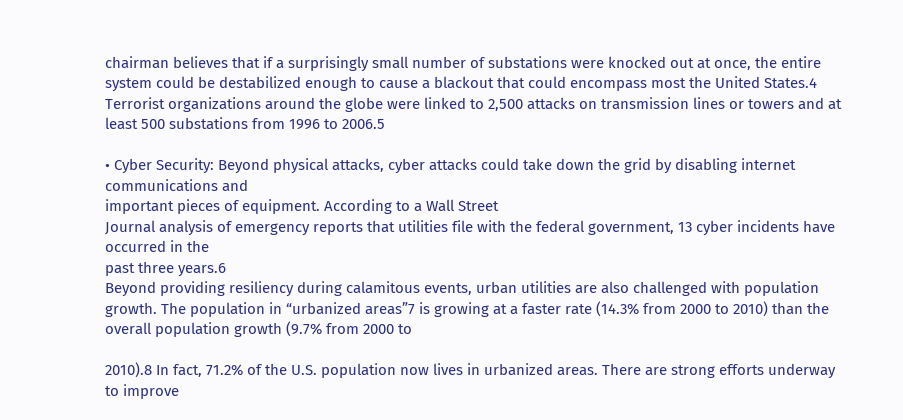chairman believes that if a surprisingly small number of substations were knocked out at once, the entire system could be destabilized enough to cause a blackout that could encompass most the United States.4 Terrorist organizations around the globe were linked to 2,500 attacks on transmission lines or towers and at least 500 substations from 1996 to 2006.5

• Cyber Security: Beyond physical attacks, cyber attacks could take down the grid by disabling internet communications and
important pieces of equipment. According to a Wall Street
Journal analysis of emergency reports that utilities file with the federal government, 13 cyber incidents have occurred in the
past three years.6
Beyond providing resiliency during calamitous events, urban utilities are also challenged with population growth. The population in “urbanized areas”7 is growing at a faster rate (14.3% from 2000 to 2010) than the overall population growth (9.7% from 2000 to

2010).8 In fact, 71.2% of the U.S. population now lives in urbanized areas. There are strong efforts underway to improve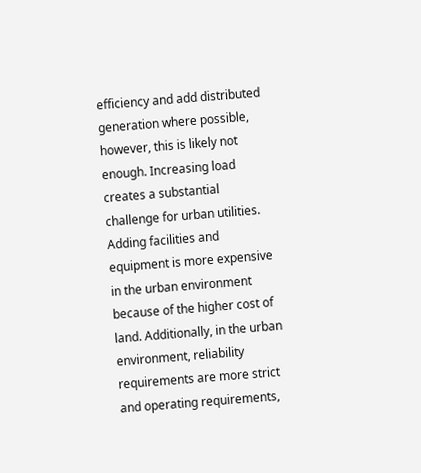efficiency and add distributed generation where possible, however, this is likely not enough. Increasing load creates a substantial challenge for urban utilities. Adding facilities and equipment is more expensive in the urban environment because of the higher cost of land. Additionally, in the urban environment, reliability requirements are more strict and operating requirements,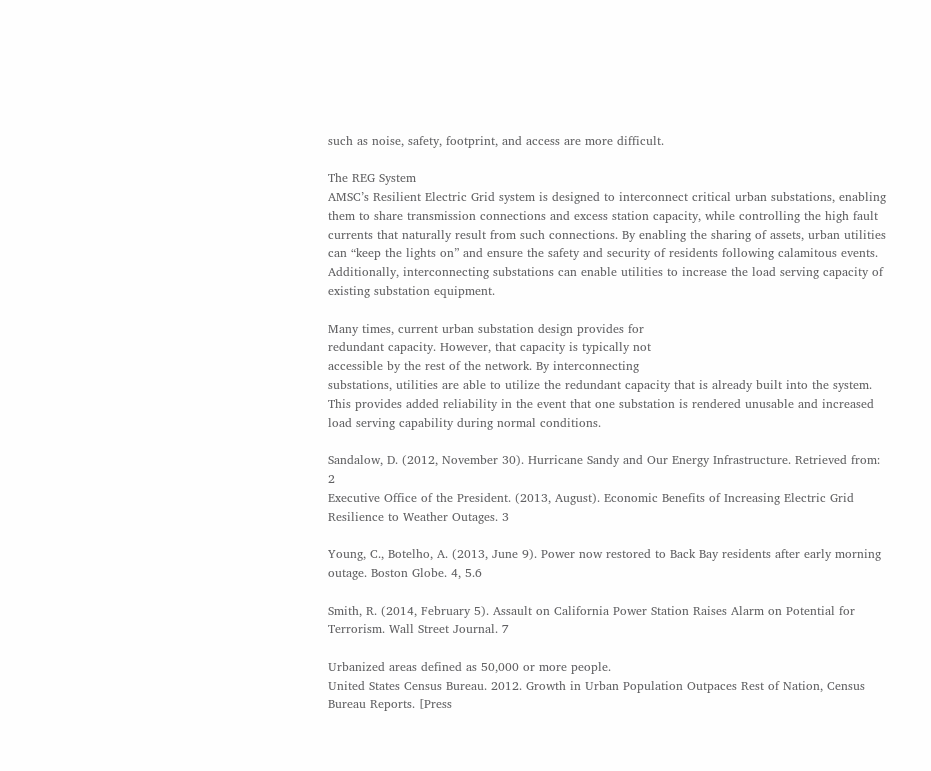such as noise, safety, footprint, and access are more difficult.

The REG System
AMSC’s Resilient Electric Grid system is designed to interconnect critical urban substations, enabling them to share transmission connections and excess station capacity, while controlling the high fault currents that naturally result from such connections. By enabling the sharing of assets, urban utilities can “keep the lights on” and ensure the safety and security of residents following calamitous events. Additionally, interconnecting substations can enable utilities to increase the load serving capacity of existing substation equipment.

Many times, current urban substation design provides for
redundant capacity. However, that capacity is typically not
accessible by the rest of the network. By interconnecting
substations, utilities are able to utilize the redundant capacity that is already built into the system. This provides added reliability in the event that one substation is rendered unusable and increased load serving capability during normal conditions.

Sandalow, D. (2012, November 30). Hurricane Sandy and Our Energy Infrastructure. Retrieved from: 2
Executive Office of the President. (2013, August). Economic Benefits of Increasing Electric Grid Resilience to Weather Outages. 3

Young, C., Botelho, A. (2013, June 9). Power now restored to Back Bay residents after early morning outage. Boston Globe. 4, 5.6

Smith, R. (2014, February 5). Assault on California Power Station Raises Alarm on Potential for Terrorism. Wall Street Journal. 7

Urbanized areas defined as 50,000 or more people.
United States Census Bureau. 2012. Growth in Urban Population Outpaces Rest of Nation, Census Bureau Reports. [Press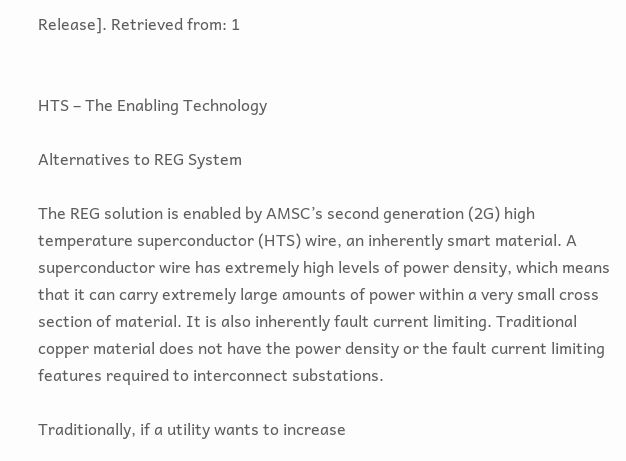Release]. Retrieved from: 1


HTS – The Enabling Technology

Alternatives to REG System

The REG solution is enabled by AMSC’s second generation (2G) high temperature superconductor (HTS) wire, an inherently smart material. A superconductor wire has extremely high levels of power density, which means that it can carry extremely large amounts of power within a very small cross section of material. It is also inherently fault current limiting. Traditional copper material does not have the power density or the fault current limiting features required to interconnect substations.

Traditionally, if a utility wants to increase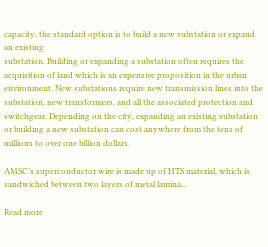capacity, the standard option is to build a new substation or expand an existing
substation. Building or expanding a substation often requires the acquisition of land which is an expensive proposition in the urban environment. New substations require new transmission lines into the substation, new transformers, and all the associated protection and switchgear. Depending on the city, expanding an existing substation or building a new substation can cost anywhere from the tens of millions to over one billion dollars.

AMSC’s superconductor wire is made up of HTS material, which is sandwiched between two layers of metal lamina...

Read more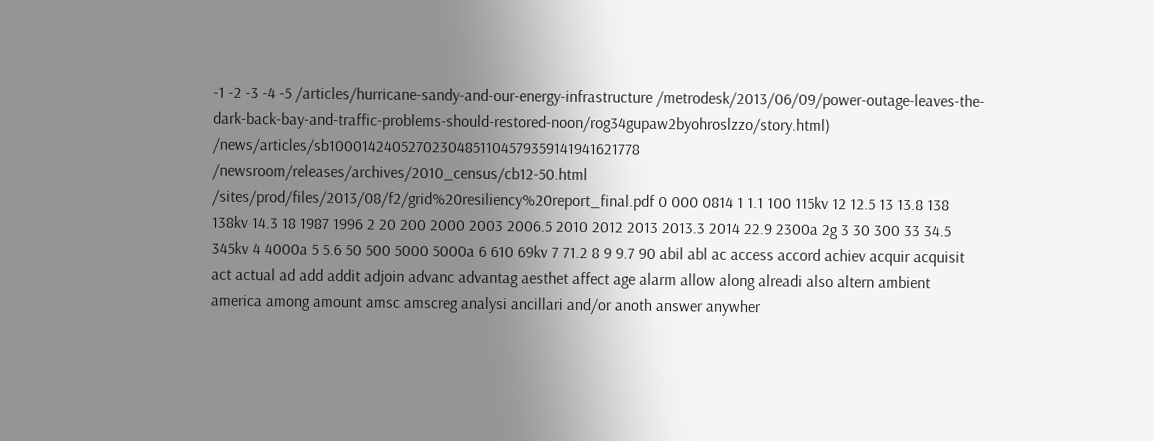-1 -2 -3 -4 -5 /articles/hurricane-sandy-and-our-energy-infrastructure /metrodesk/2013/06/09/power-outage-leaves-the-dark-back-bay-and-traffic-problems-should-restored-noon/rog34gupaw2byohroslzzo/story.html) /news/articles/sb10001424052702304851104579359141941621778 /newsroom/releases/archives/2010_census/cb12-50.html /sites/prod/files/2013/08/f2/grid%20resiliency%20report_final.pdf 0 000 0814 1 1.1 100 115kv 12 12.5 13 13.8 138 138kv 14.3 18 1987 1996 2 20 200 2000 2003 2006.5 2010 2012 2013 2013.3 2014 22.9 2300a 2g 3 30 300 33 34.5 345kv 4 4000a 5 5.6 50 500 5000 5000a 6 610 69kv 7 71.2 8 9 9.7 90 abil abl ac access accord achiev acquir acquisit act actual ad add addit adjoin advanc advantag aesthet affect age alarm allow along alreadi also altern ambient america among amount amsc amscreg analysi ancillari and/or anoth answer anywher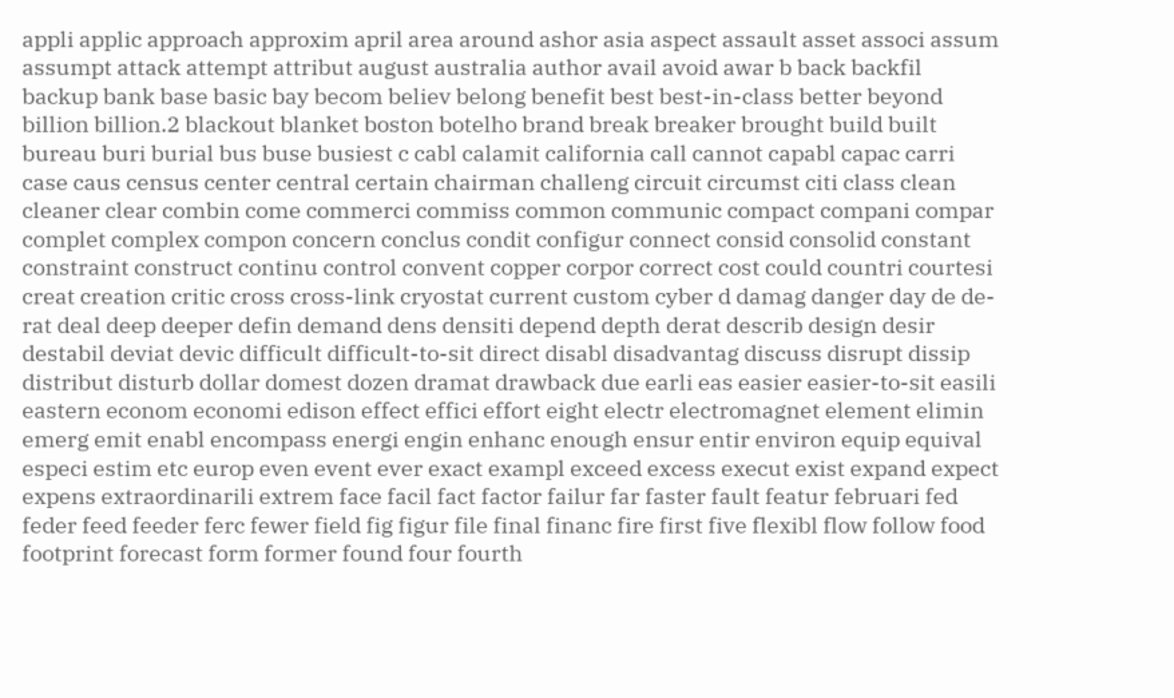appli applic approach approxim april area around ashor asia aspect assault asset associ assum assumpt attack attempt attribut august australia author avail avoid awar b back backfil backup bank base basic bay becom believ belong benefit best best-in-class better beyond billion billion.2 blackout blanket boston botelho brand break breaker brought build built bureau buri burial bus buse busiest c cabl calamit california call cannot capabl capac carri case caus census center central certain chairman challeng circuit circumst citi class clean cleaner clear combin come commerci commiss common communic compact compani compar complet complex compon concern conclus condit configur connect consid consolid constant constraint construct continu control convent copper corpor correct cost could countri courtesi creat creation critic cross cross-link cryostat current custom cyber d damag danger day de de-rat deal deep deeper defin demand dens densiti depend depth derat describ design desir destabil deviat devic difficult difficult-to-sit direct disabl disadvantag discuss disrupt dissip distribut disturb dollar domest dozen dramat drawback due earli eas easier easier-to-sit easili eastern econom economi edison effect effici effort eight electr electromagnet element elimin emerg emit enabl encompass energi engin enhanc enough ensur entir environ equip equival especi estim etc europ even event ever exact exampl exceed excess execut exist expand expect expens extraordinarili extrem face facil fact factor failur far faster fault featur februari fed feder feed feeder ferc fewer field fig figur file final financ fire first five flexibl flow follow food footprint forecast form former found four fourth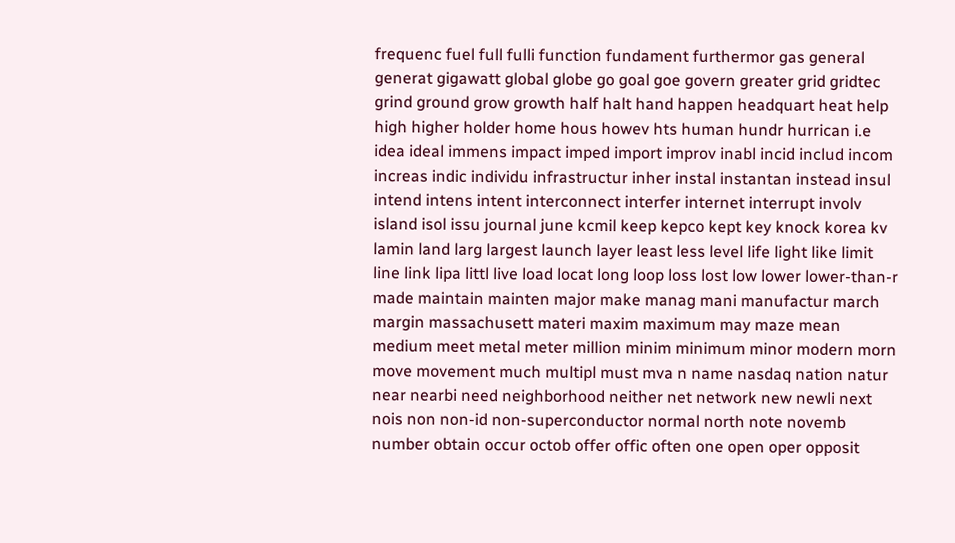frequenc fuel full fulli function fundament furthermor gas general generat gigawatt global globe go goal goe govern greater grid gridtec grind ground grow growth half halt hand happen headquart heat help high higher holder home hous howev hts human hundr hurrican i.e idea ideal immens impact imped import improv inabl incid includ incom increas indic individu infrastructur inher instal instantan instead insul intend intens intent interconnect interfer internet interrupt involv island isol issu journal june kcmil keep kepco kept key knock korea kv lamin land larg largest launch layer least less level life light like limit line link lipa littl live load locat long loop loss lost low lower lower-than-r made maintain mainten major make manag mani manufactur march margin massachusett materi maxim maximum may maze mean medium meet metal meter million minim minimum minor modern morn move movement much multipl must mva n name nasdaq nation natur near nearbi need neighborhood neither net network new newli next nois non non-id non-superconductor normal north note novemb number obtain occur octob offer offic often one open oper opposit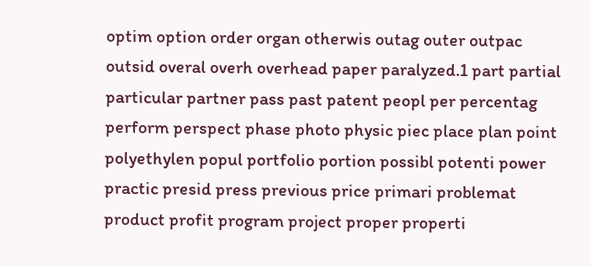optim option order organ otherwis outag outer outpac outsid overal overh overhead paper paralyzed.1 part partial particular partner pass past patent peopl per percentag perform perspect phase photo physic piec place plan point polyethylen popul portfolio portion possibl potenti power practic presid press previous price primari problemat product profit program project proper properti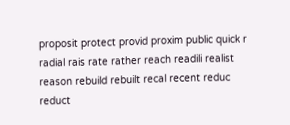proposit protect provid proxim public quick r radial rais rate rather reach readili realist reason rebuild rebuilt recal recent reduc reduct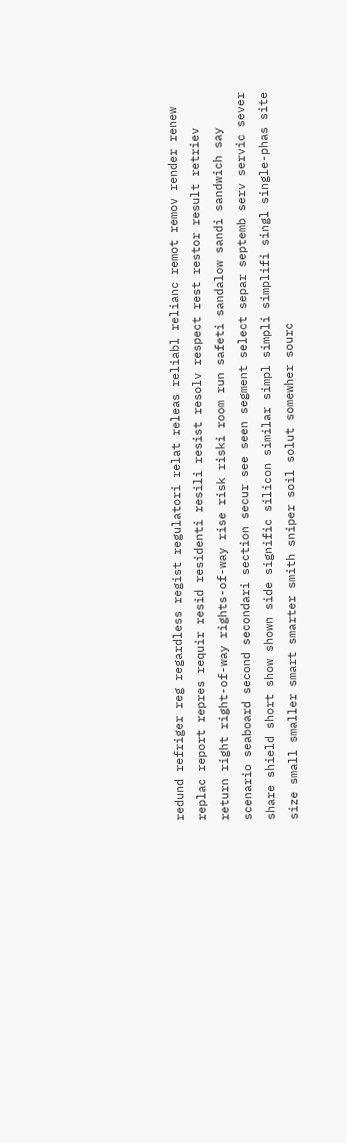redund refriger reg regardless regist regulatori relat releas reliabl relianc remot remov render renew replac report repres requir resid residenti resili resist resolv respect rest restor result retriev return right right-of-way rights-of-way rise risk riski room run safeti sandalow sandi sandwich say scenario seaboard second secondari section secur see seen segment select separ septemb serv servic sever share shield short show shown side signific silicon similar simpl simpli simplifi singl single-phas site size small smaller smart smarter smith sniper soil solut somewher sourc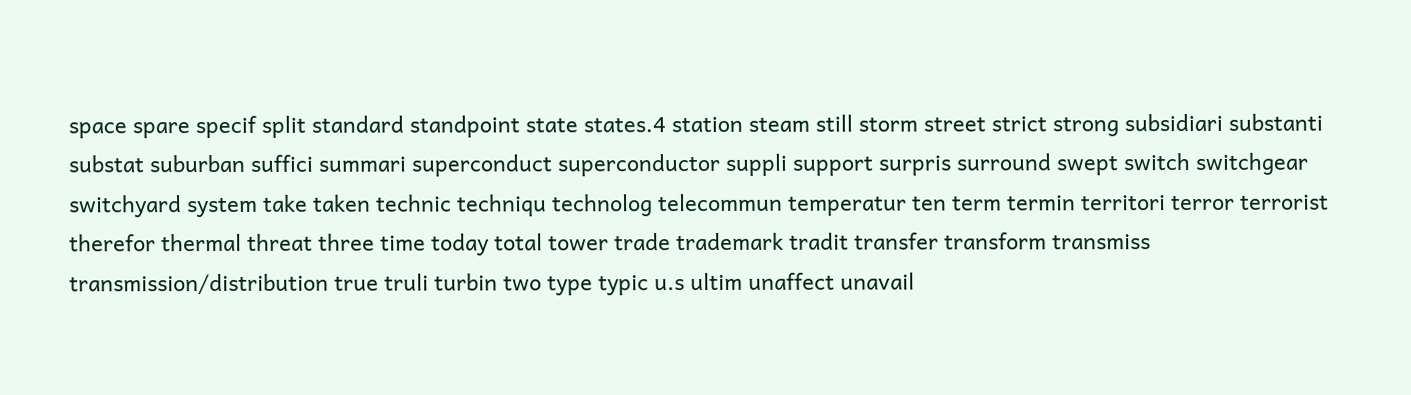space spare specif split standard standpoint state states.4 station steam still storm street strict strong subsidiari substanti substat suburban suffici summari superconduct superconductor suppli support surpris surround swept switch switchgear switchyard system take taken technic techniqu technolog telecommun temperatur ten term termin territori terror terrorist therefor thermal threat three time today total tower trade trademark tradit transfer transform transmiss transmission/distribution true truli turbin two type typic u.s ultim unaffect unavail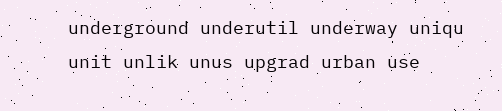underground underutil underway uniqu unit unlik unus upgrad urban use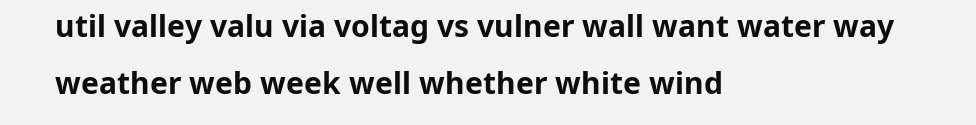util valley valu via voltag vs vulner wall want water way weather web week well whether white wind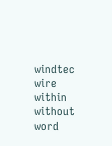windtec wire within without word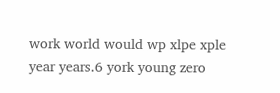work world would wp xlpe xple year years.6 york young zero